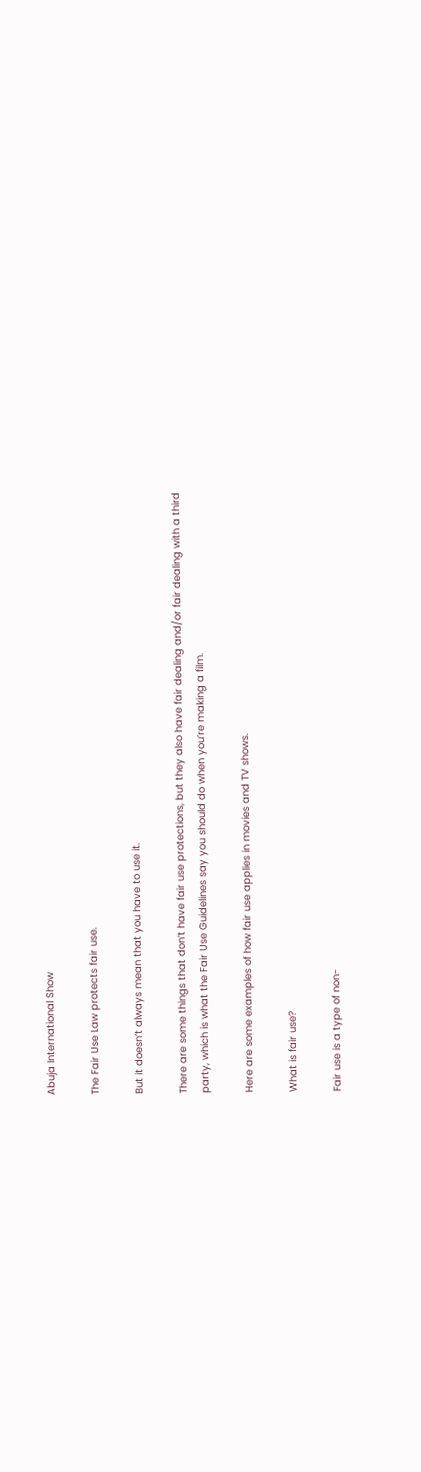Abuja International Show

The Fair Use Law protects fair use.

But it doesn’t always mean that you have to use it.

There are some things that don’t have fair use protections, but they also have fair dealing and/or fair dealing with a third party, which is what the Fair Use Guidelines say you should do when you’re making a film.

Here are some examples of how fair use applies in movies and TV shows.

What is fair use?

Fair use is a type of non-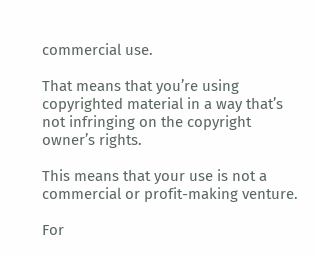commercial use.

That means that you’re using copyrighted material in a way that’s not infringing on the copyright owner’s rights.

This means that your use is not a commercial or profit-making venture.

For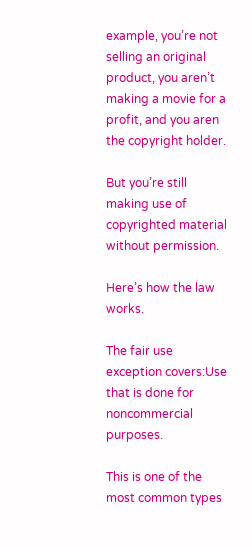example, you’re not selling an original product, you aren’t making a movie for a profit, and you aren the copyright holder.

But you’re still making use of copyrighted material without permission.

Here’s how the law works.

The fair use exception covers:Use that is done for noncommercial purposes.

This is one of the most common types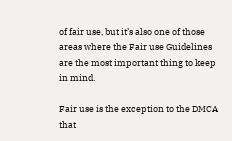of fair use, but it’s also one of those areas where the Fair use Guidelines are the most important thing to keep in mind.

Fair use is the exception to the DMCA that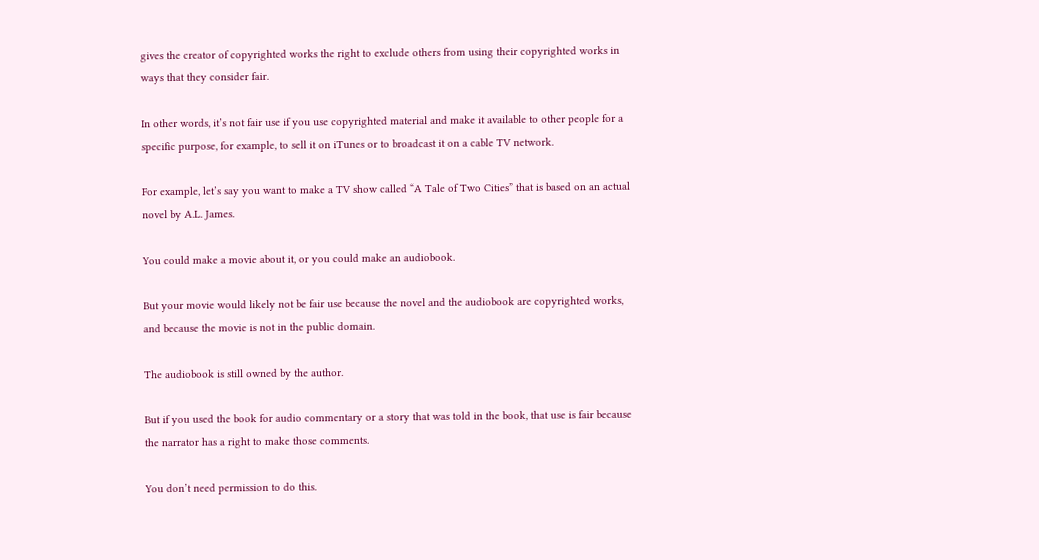gives the creator of copyrighted works the right to exclude others from using their copyrighted works in ways that they consider fair.

In other words, it’s not fair use if you use copyrighted material and make it available to other people for a specific purpose, for example, to sell it on iTunes or to broadcast it on a cable TV network.

For example, let’s say you want to make a TV show called “A Tale of Two Cities” that is based on an actual novel by A.L. James.

You could make a movie about it, or you could make an audiobook.

But your movie would likely not be fair use because the novel and the audiobook are copyrighted works, and because the movie is not in the public domain.

The audiobook is still owned by the author.

But if you used the book for audio commentary or a story that was told in the book, that use is fair because the narrator has a right to make those comments.

You don’t need permission to do this.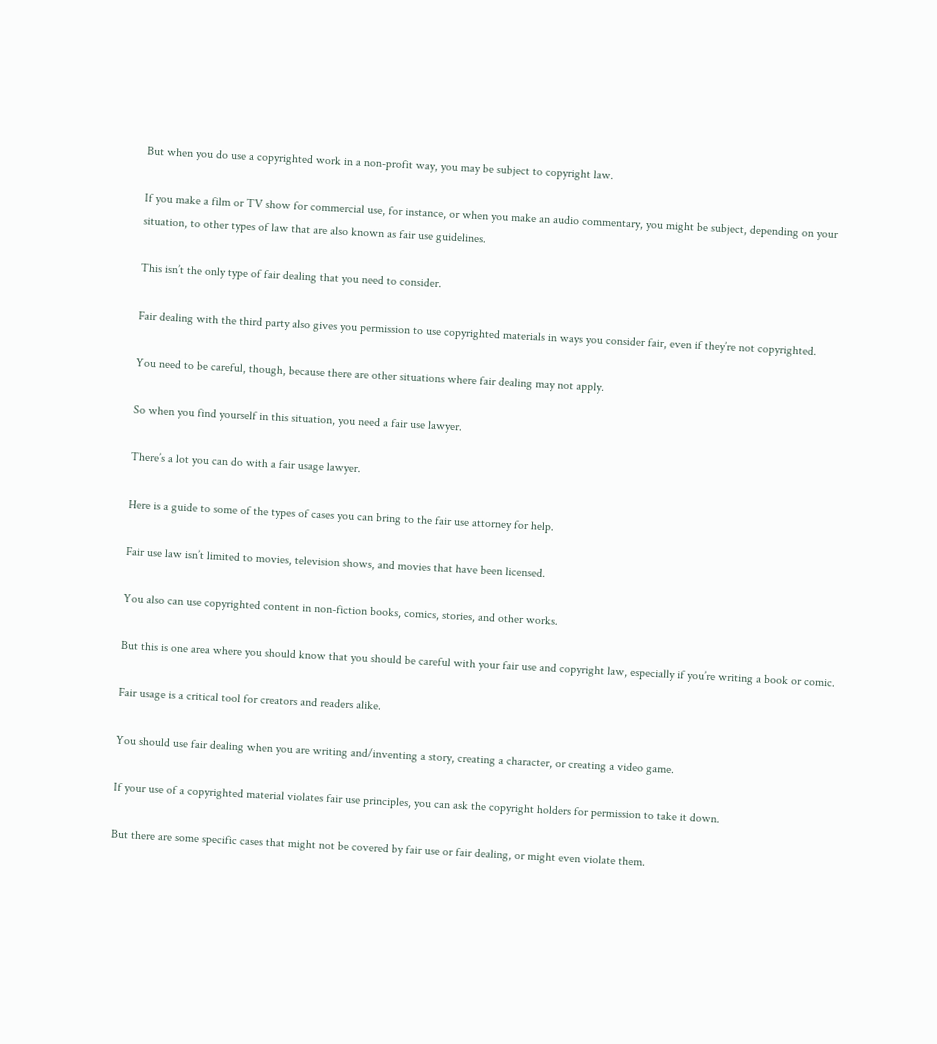But when you do use a copyrighted work in a non-profit way, you may be subject to copyright law.

If you make a film or TV show for commercial use, for instance, or when you make an audio commentary, you might be subject, depending on your situation, to other types of law that are also known as fair use guidelines.

This isn’t the only type of fair dealing that you need to consider.

Fair dealing with the third party also gives you permission to use copyrighted materials in ways you consider fair, even if they’re not copyrighted.

You need to be careful, though, because there are other situations where fair dealing may not apply.

So when you find yourself in this situation, you need a fair use lawyer.

There’s a lot you can do with a fair usage lawyer.

Here is a guide to some of the types of cases you can bring to the fair use attorney for help.

Fair use law isn’t limited to movies, television shows, and movies that have been licensed.

You also can use copyrighted content in non-fiction books, comics, stories, and other works.

But this is one area where you should know that you should be careful with your fair use and copyright law, especially if you’re writing a book or comic.

Fair usage is a critical tool for creators and readers alike.

You should use fair dealing when you are writing and/inventing a story, creating a character, or creating a video game.

If your use of a copyrighted material violates fair use principles, you can ask the copyright holders for permission to take it down.

But there are some specific cases that might not be covered by fair use or fair dealing, or might even violate them.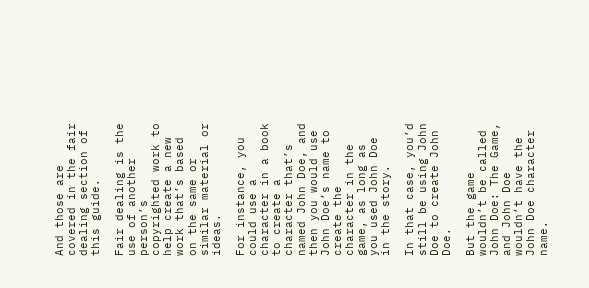And those are covered in the fair dealing section of this guide.

Fair dealing is the use of another person’s copyrighted work to help create a new work that’s based on the same or similar material or ideas.

For instance, you could use a character in a book to create a character that’s named John Doe, and then you would use John Doe’s name to create the character in the game, as long as you used John Doe in the story.

In that case, you’d still be using John Doe to create John Doe.

But the game wouldn’t be called John Doe: The Game, and John Doe wouldn’t have the John Doe character name.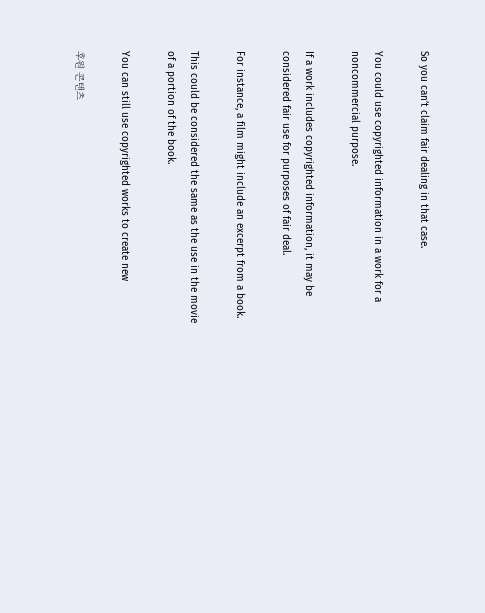So you can’t claim fair dealing in that case.

You could use copyrighted information in a work for a noncommercial purpose.

If a work includes copyrighted information, it may be considered fair use for purposes of fair deal.

For instance, a film might include an excerpt from a book.

This could be considered the same as the use in the movie of a portion of the book.

You can still use copyrighted works to create new

후원 콘텐츠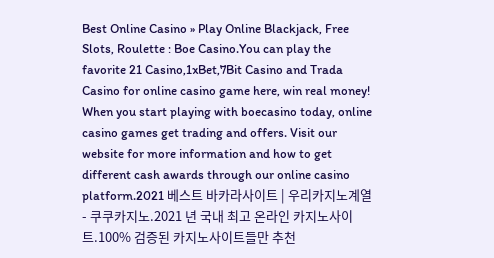Best Online Casino » Play Online Blackjack, Free Slots, Roulette : Boe Casino.You can play the favorite 21 Casino,1xBet,7Bit Casino and Trada Casino for online casino game here, win real money! When you start playing with boecasino today, online casino games get trading and offers. Visit our website for more information and how to get different cash awards through our online casino platform.2021 베스트 바카라사이트 | 우리카지노계열 - 쿠쿠카지노.2021 년 국내 최고 온라인 카지노사이트.100% 검증된 카지노사이트들만 추천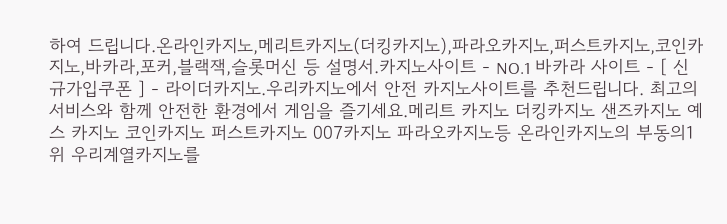하여 드립니다.온라인카지노,메리트카지노(더킹카지노),파라오카지노,퍼스트카지노,코인카지노,바카라,포커,블랙잭,슬롯머신 등 설명서.카지노사이트 - NO.1 바카라 사이트 - [ 신규가입쿠폰 ] - 라이더카지노.우리카지노에서 안전 카지노사이트를 추천드립니다. 최고의 서비스와 함께 안전한 환경에서 게임을 즐기세요.메리트 카지노 더킹카지노 샌즈카지노 예스 카지노 코인카지노 퍼스트카지노 007카지노 파라오카지노등 온라인카지노의 부동의1위 우리계열카지노를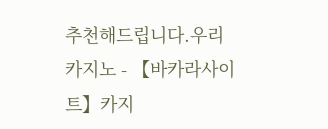추천해드립니다.우리카지노 - 【바카라사이트】카지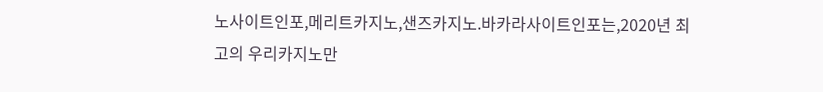노사이트인포,메리트카지노,샌즈카지노.바카라사이트인포는,2020년 최고의 우리카지노만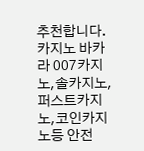추천합니다.카지노 바카라 007카지노,솔카지노,퍼스트카지노,코인카지노등 안전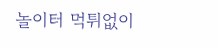놀이터 먹튀없이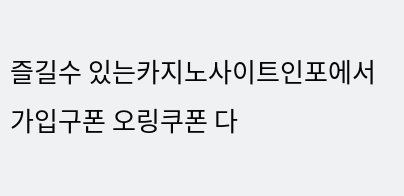즐길수 있는카지노사이트인포에서 가입구폰 오링쿠폰 다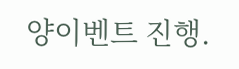양이벤트 진행.